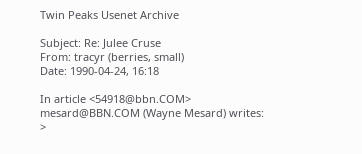Twin Peaks Usenet Archive

Subject: Re: Julee Cruse
From: tracyr (berries, small)
Date: 1990-04-24, 16:18

In article <54918@bbn.COM> mesard@BBN.COM (Wayne Mesard) writes:
>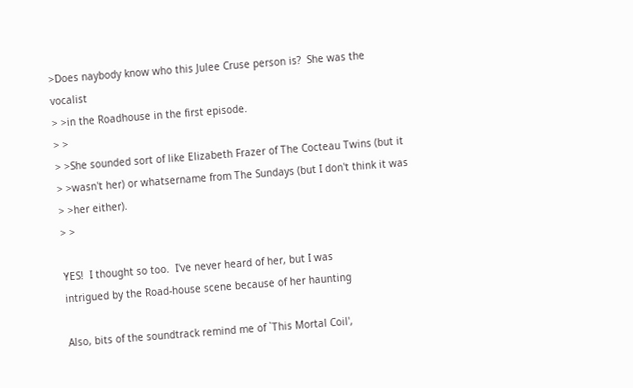>Does naybody know who this Julee Cruse person is?  She was the vocalist
> >in the Roadhouse in the first episode.
> >
> >She sounded sort of like Elizabeth Frazer of The Cocteau Twins (but it
> >wasn't her) or whatsername from The Sundays (but I don't think it was
> >her either).
> >

YES!  I thought so too.  I've never heard of her, but I was
intrigued by the Road-house scene because of her haunting

Also, bits of the soundtrack remind me of `This Mortal Coil',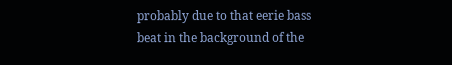probably due to that eerie bass beat in the background of the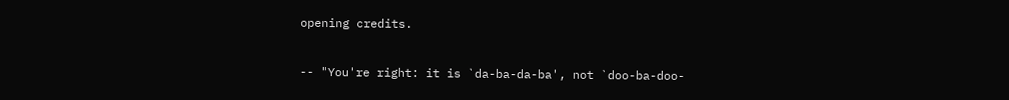opening credits.

-- "You're right: it is `da-ba-da-ba', not `doo-ba-doo-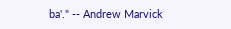ba'." -- Andrew Marvick